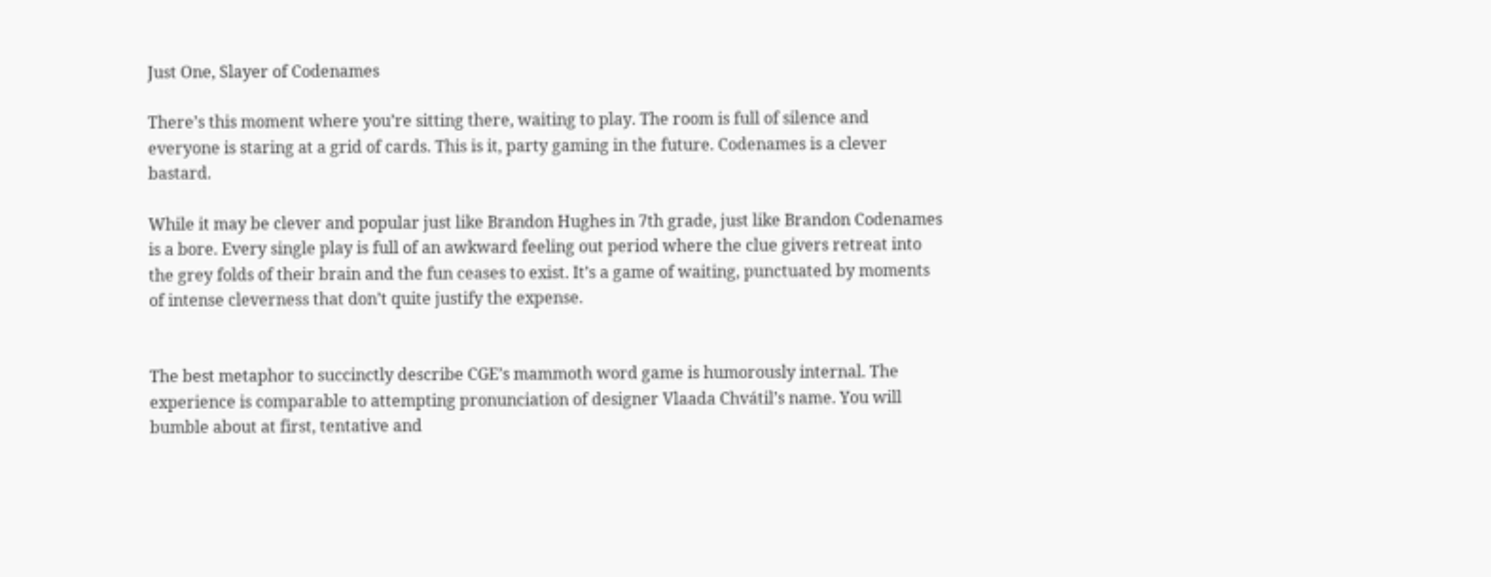Just One, Slayer of Codenames

There’s this moment where you’re sitting there, waiting to play. The room is full of silence and everyone is staring at a grid of cards. This is it, party gaming in the future. Codenames is a clever bastard.

While it may be clever and popular just like Brandon Hughes in 7th grade, just like Brandon Codenames is a bore. Every single play is full of an awkward feeling out period where the clue givers retreat into the grey folds of their brain and the fun ceases to exist. It’s a game of waiting, punctuated by moments of intense cleverness that don’t quite justify the expense.


The best metaphor to succinctly describe CGE’s mammoth word game is humorously internal. The experience is comparable to attempting pronunciation of designer Vlaada Chvátil’s name. You will bumble about at first, tentative and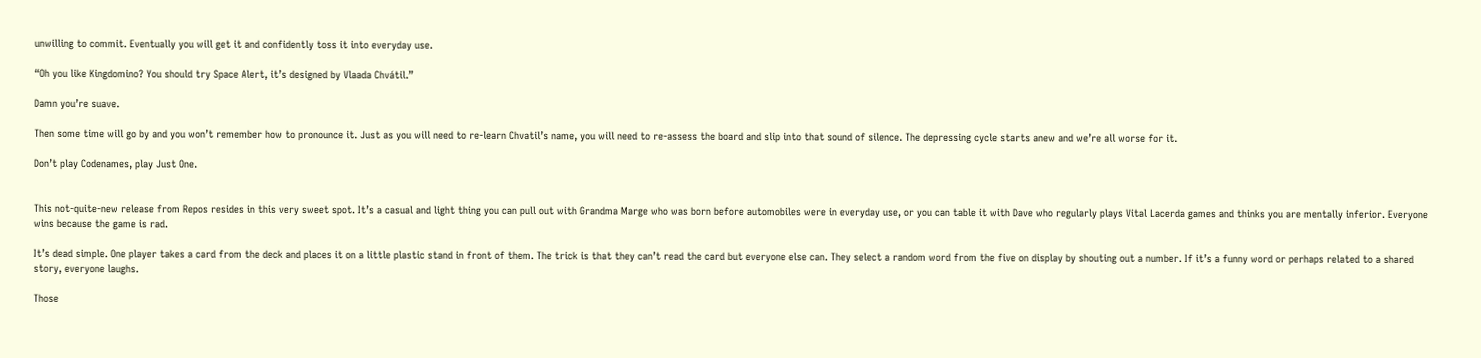unwilling to commit. Eventually you will get it and confidently toss it into everyday use.

“Oh you like Kingdomino? You should try Space Alert, it’s designed by Vlaada Chvátil.”

Damn you’re suave.

Then some time will go by and you won’t remember how to pronounce it. Just as you will need to re-learn Chvatil’s name, you will need to re-assess the board and slip into that sound of silence. The depressing cycle starts anew and we’re all worse for it.

Don’t play Codenames, play Just One.


This not-quite-new release from Repos resides in this very sweet spot. It’s a casual and light thing you can pull out with Grandma Marge who was born before automobiles were in everyday use, or you can table it with Dave who regularly plays Vital Lacerda games and thinks you are mentally inferior. Everyone wins because the game is rad.

It’s dead simple. One player takes a card from the deck and places it on a little plastic stand in front of them. The trick is that they can’t read the card but everyone else can. They select a random word from the five on display by shouting out a number. If it’s a funny word or perhaps related to a shared story, everyone laughs.

Those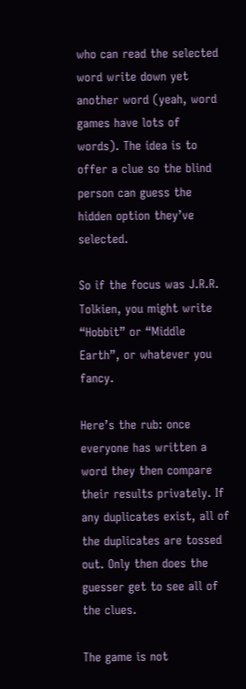who can read the selected word write down yet another word (yeah, word games have lots of words). The idea is to offer a clue so the blind person can guess the hidden option they’ve selected.

So if the focus was J.R.R. Tolkien, you might write “Hobbit” or “Middle Earth”, or whatever you fancy.

Here’s the rub: once everyone has written a word they then compare their results privately. If any duplicates exist, all of the duplicates are tossed out. Only then does the guesser get to see all of the clues.

The game is not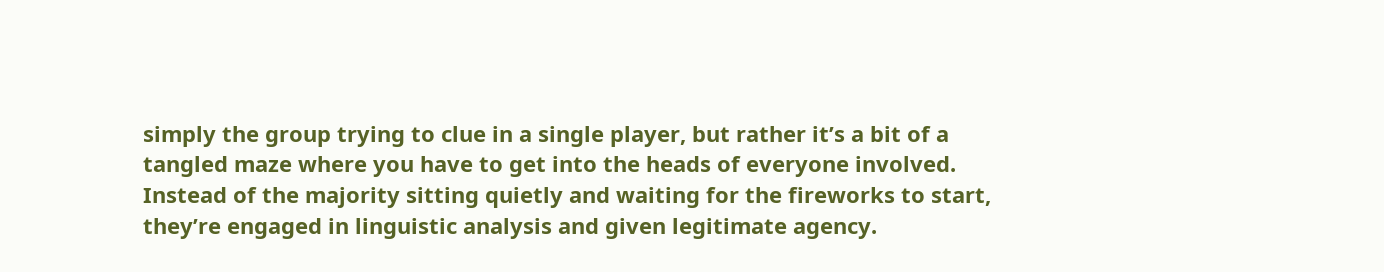simply the group trying to clue in a single player, but rather it’s a bit of a tangled maze where you have to get into the heads of everyone involved. Instead of the majority sitting quietly and waiting for the fireworks to start, they’re engaged in linguistic analysis and given legitimate agency.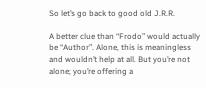So let’s go back to good old J.R.R.

A better clue than “Frodo” would actually be “Author”. Alone, this is meaningless and wouldn’t help at all. But you’re not alone; you’re offering a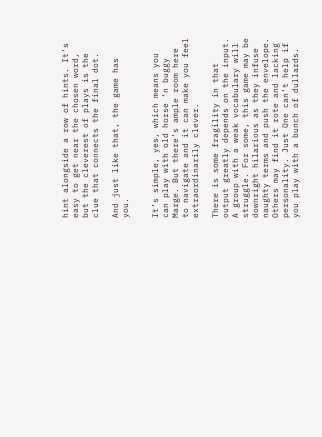hint alongside a row of hints. It’s easy to get near the chosen word, but the cleverest of plays is the clue that connects the final dot.

And just like that, the game has you.


It’s simple, yes, which means you can play with old horse ‘n buggy Marge. But there’s ample room here to navigate and it can make you feel extraordinarily clever.

There is some fragility in that output greatly depends on the input. A group with a weak vocabulary will struggle. For some, this game may be downright hilarious as they infuse naughty terms and push the envelope. Others may find it rote and lacking personality. Just One can’t help if you play with a bunch of dullards.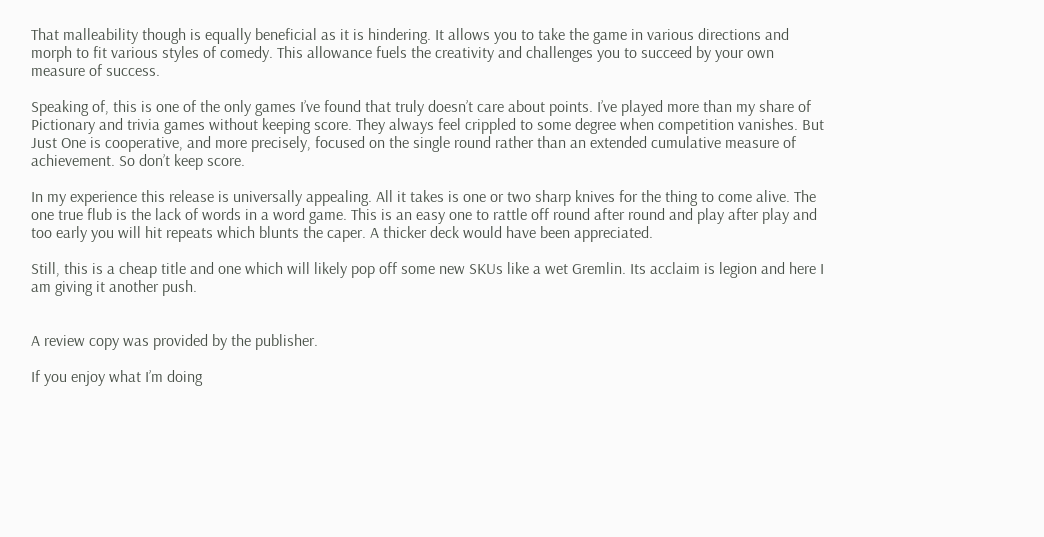That malleability though is equally beneficial as it is hindering. It allows you to take the game in various directions and morph to fit various styles of comedy. This allowance fuels the creativity and challenges you to succeed by your own measure of success.

Speaking of, this is one of the only games I’ve found that truly doesn’t care about points. I’ve played more than my share of Pictionary and trivia games without keeping score. They always feel crippled to some degree when competition vanishes. But Just One is cooperative, and more precisely, focused on the single round rather than an extended cumulative measure of achievement. So don’t keep score.

In my experience this release is universally appealing. All it takes is one or two sharp knives for the thing to come alive. The one true flub is the lack of words in a word game. This is an easy one to rattle off round after round and play after play and too early you will hit repeats which blunts the caper. A thicker deck would have been appreciated.

Still, this is a cheap title and one which will likely pop off some new SKUs like a wet Gremlin. Its acclaim is legion and here I am giving it another push.


A review copy was provided by the publisher.

If you enjoy what I’m doing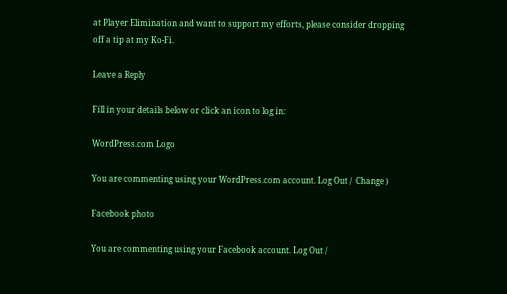at Player Elimination and want to support my efforts, please consider dropping off a tip at my Ko-Fi.

Leave a Reply

Fill in your details below or click an icon to log in:

WordPress.com Logo

You are commenting using your WordPress.com account. Log Out /  Change )

Facebook photo

You are commenting using your Facebook account. Log Out /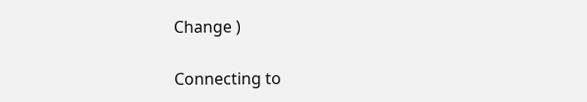Change )

Connecting to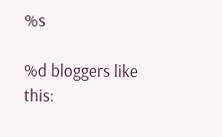%s

%d bloggers like this: